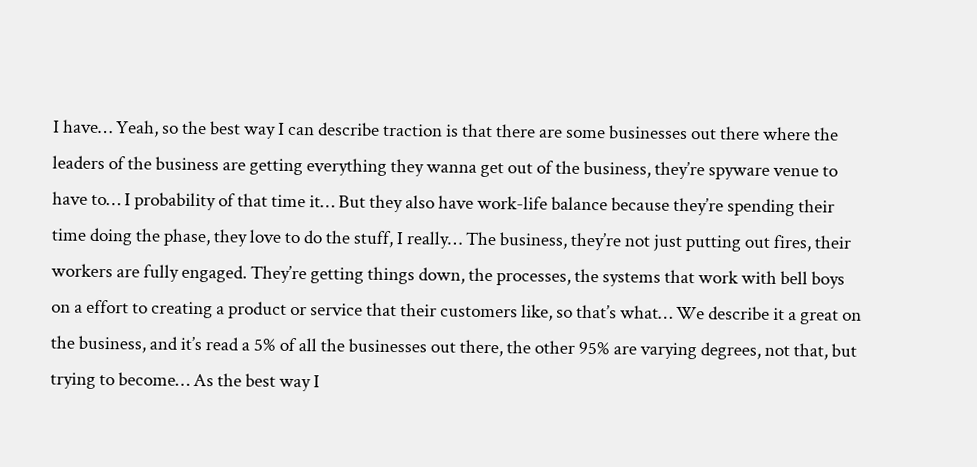I have… Yeah, so the best way I can describe traction is that there are some businesses out there where the leaders of the business are getting everything they wanna get out of the business, they’re spyware venue to have to… I probability of that time it… But they also have work-life balance because they’re spending their time doing the phase, they love to do the stuff, I really… The business, they’re not just putting out fires, their workers are fully engaged. They’re getting things down, the processes, the systems that work with bell boys on a effort to creating a product or service that their customers like, so that’s what… We describe it a great on the business, and it’s read a 5% of all the businesses out there, the other 95% are varying degrees, not that, but trying to become… As the best way I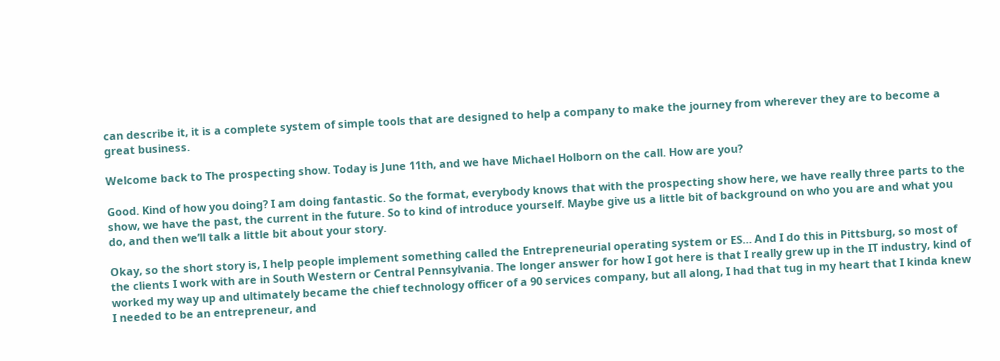can describe it, it is a complete system of simple tools that are designed to help a company to make the journey from wherever they are to become a great business.

Welcome back to The prospecting show. Today is June 11th, and we have Michael Holborn on the call. How are you?

Good. Kind of how you doing? I am doing fantastic. So the format, everybody knows that with the prospecting show here, we have really three parts to the show, we have the past, the current in the future. So to kind of introduce yourself. Maybe give us a little bit of background on who you are and what you do, and then we’ll talk a little bit about your story.

Okay, so the short story is, I help people implement something called the Entrepreneurial operating system or ES… And I do this in Pittsburg, so most of the clients I work with are in South Western or Central Pennsylvania. The longer answer for how I got here is that I really grew up in the IT industry, kind of worked my way up and ultimately became the chief technology officer of a 90 services company, but all along, I had that tug in my heart that I kinda knew I needed to be an entrepreneur, and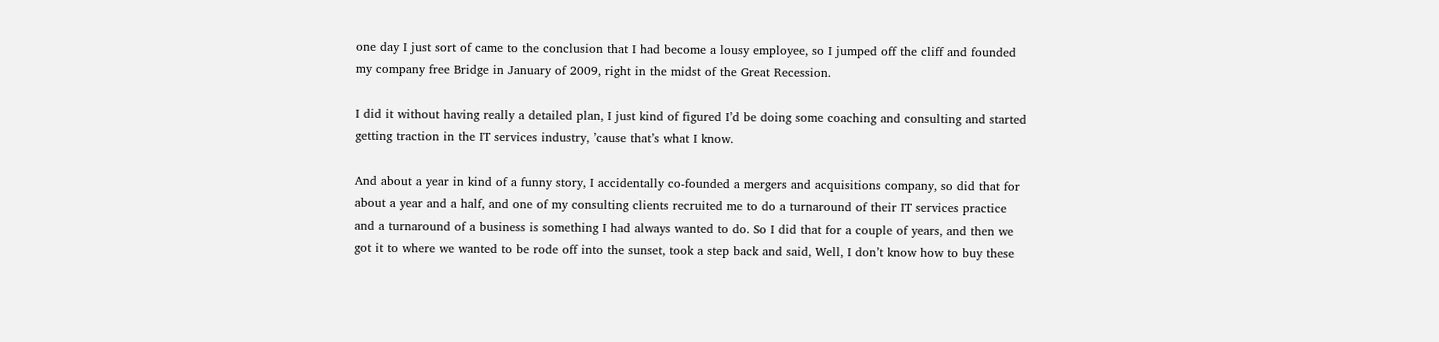one day I just sort of came to the conclusion that I had become a lousy employee, so I jumped off the cliff and founded my company free Bridge in January of 2009, right in the midst of the Great Recession.

I did it without having really a detailed plan, I just kind of figured I’d be doing some coaching and consulting and started getting traction in the IT services industry, ’cause that’s what I know.

And about a year in kind of a funny story, I accidentally co-founded a mergers and acquisitions company, so did that for about a year and a half, and one of my consulting clients recruited me to do a turnaround of their IT services practice and a turnaround of a business is something I had always wanted to do. So I did that for a couple of years, and then we got it to where we wanted to be rode off into the sunset, took a step back and said, Well, I don’t know how to buy these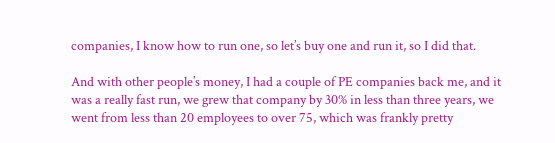companies, I know how to run one, so let’s buy one and run it, so I did that.

And with other people’s money, I had a couple of PE companies back me, and it was a really fast run, we grew that company by 30% in less than three years, we went from less than 20 employees to over 75, which was frankly pretty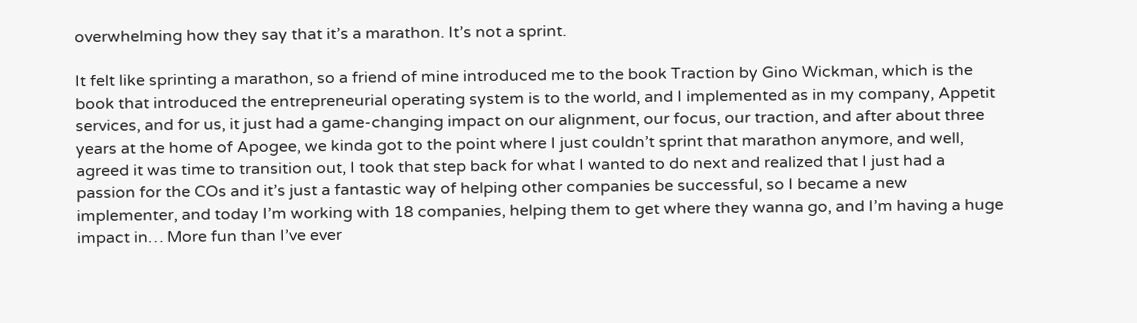overwhelming how they say that it’s a marathon. It’s not a sprint.

It felt like sprinting a marathon, so a friend of mine introduced me to the book Traction by Gino Wickman, which is the book that introduced the entrepreneurial operating system is to the world, and I implemented as in my company, Appetit services, and for us, it just had a game-changing impact on our alignment, our focus, our traction, and after about three years at the home of Apogee, we kinda got to the point where I just couldn’t sprint that marathon anymore, and well, agreed it was time to transition out, I took that step back for what I wanted to do next and realized that I just had a passion for the COs and it’s just a fantastic way of helping other companies be successful, so I became a new implementer, and today I’m working with 18 companies, helping them to get where they wanna go, and I’m having a huge impact in… More fun than I’ve ever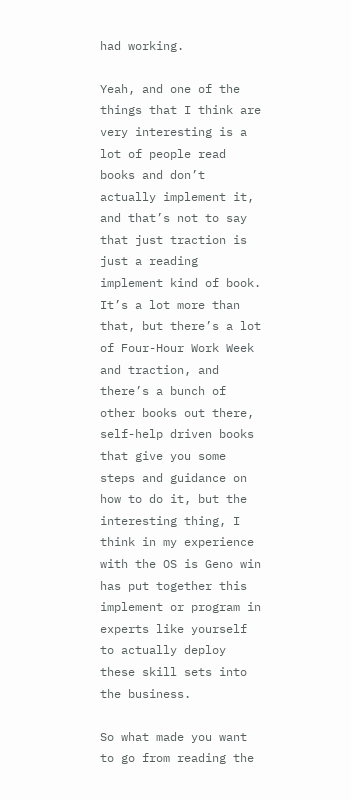had working.

Yeah, and one of the things that I think are very interesting is a lot of people read books and don’t actually implement it, and that’s not to say that just traction is just a reading implement kind of book. It’s a lot more than that, but there’s a lot of Four-Hour Work Week and traction, and there’s a bunch of other books out there, self-help driven books that give you some steps and guidance on how to do it, but the interesting thing, I think in my experience with the OS is Geno win has put together this implement or program in experts like yourself to actually deploy these skill sets into the business.

So what made you want to go from reading the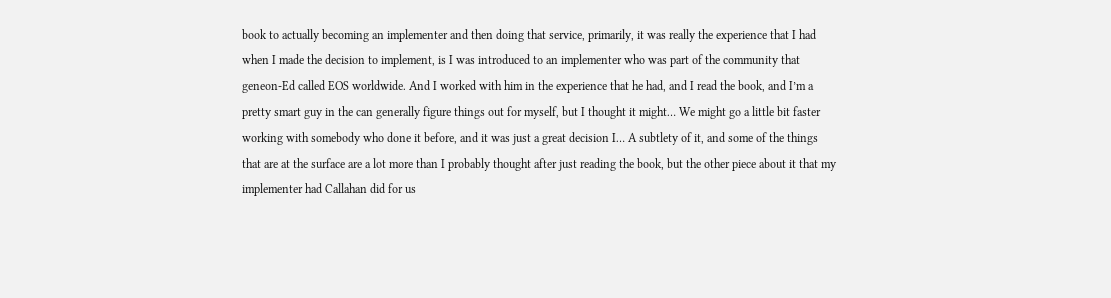book to actually becoming an implementer and then doing that service, primarily, it was really the experience that I had when I made the decision to implement, is I was introduced to an implementer who was part of the community that geneon-Ed called EOS worldwide. And I worked with him in the experience that he had, and I read the book, and I’m a pretty smart guy in the can generally figure things out for myself, but I thought it might… We might go a little bit faster working with somebody who done it before, and it was just a great decision I… A subtlety of it, and some of the things that are at the surface are a lot more than I probably thought after just reading the book, but the other piece about it that my implementer had Callahan did for us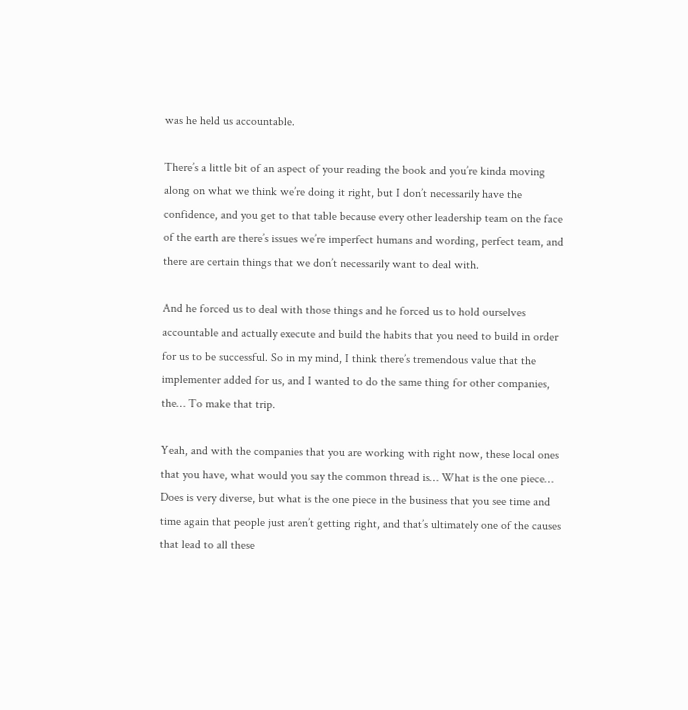was he held us accountable.

There’s a little bit of an aspect of your reading the book and you’re kinda moving along on what we think we’re doing it right, but I don’t necessarily have the confidence, and you get to that table because every other leadership team on the face of the earth are there’s issues we’re imperfect humans and wording, perfect team, and there are certain things that we don’t necessarily want to deal with.

And he forced us to deal with those things and he forced us to hold ourselves accountable and actually execute and build the habits that you need to build in order for us to be successful. So in my mind, I think there’s tremendous value that the implementer added for us, and I wanted to do the same thing for other companies, the… To make that trip.

Yeah, and with the companies that you are working with right now, these local ones that you have, what would you say the common thread is… What is the one piece… Does is very diverse, but what is the one piece in the business that you see time and time again that people just aren’t getting right, and that’s ultimately one of the causes that lead to all these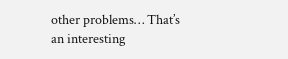other problems… That’s an interesting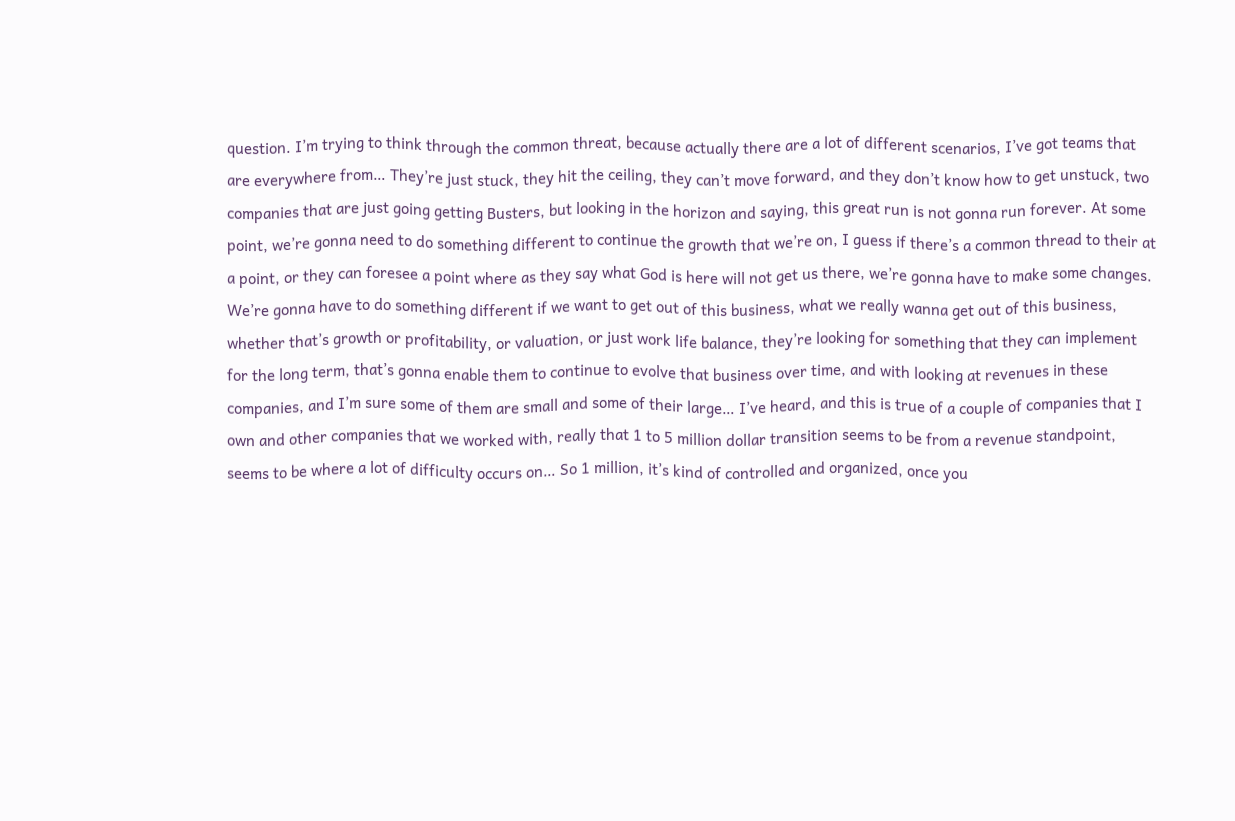question. I’m trying to think through the common threat, because actually there are a lot of different scenarios, I’ve got teams that are everywhere from… They’re just stuck, they hit the ceiling, they can’t move forward, and they don’t know how to get unstuck, two companies that are just going getting Busters, but looking in the horizon and saying, this great run is not gonna run forever. At some point, we’re gonna need to do something different to continue the growth that we’re on, I guess if there’s a common thread to their at a point, or they can foresee a point where as they say what God is here will not get us there, we’re gonna have to make some changes. We’re gonna have to do something different if we want to get out of this business, what we really wanna get out of this business, whether that’s growth or profitability, or valuation, or just work life balance, they’re looking for something that they can implement for the long term, that’s gonna enable them to continue to evolve that business over time, and with looking at revenues in these companies, and I’m sure some of them are small and some of their large… I’ve heard, and this is true of a couple of companies that I own and other companies that we worked with, really that 1 to 5 million dollar transition seems to be from a revenue standpoint, seems to be where a lot of difficulty occurs on… So 1 million, it’s kind of controlled and organized, once you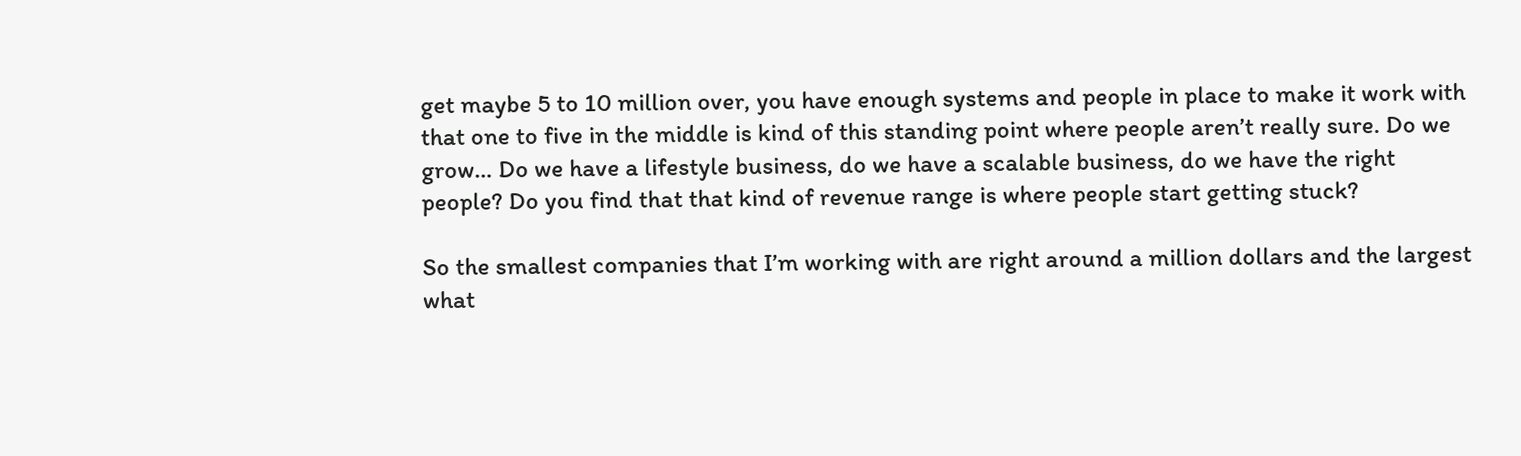get maybe 5 to 10 million over, you have enough systems and people in place to make it work with that one to five in the middle is kind of this standing point where people aren’t really sure. Do we grow… Do we have a lifestyle business, do we have a scalable business, do we have the right people? Do you find that that kind of revenue range is where people start getting stuck?

So the smallest companies that I’m working with are right around a million dollars and the largest what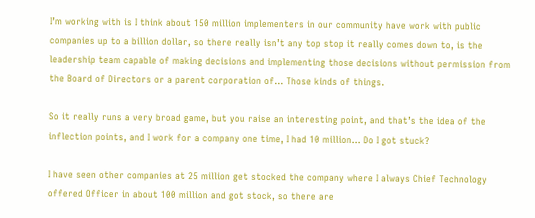I’m working with is I think about 150 million implementers in our community have work with public companies up to a billion dollar, so there really isn’t any top stop it really comes down to, is the leadership team capable of making decisions and implementing those decisions without permission from the Board of Directors or a parent corporation of… Those kinds of things.

So it really runs a very broad game, but you raise an interesting point, and that’s the idea of the inflection points, and I work for a company one time, I had 10 million… Do I got stuck?

I have seen other companies at 25 million get stocked the company where I always Chief Technology offered Officer in about 100 million and got stock, so there are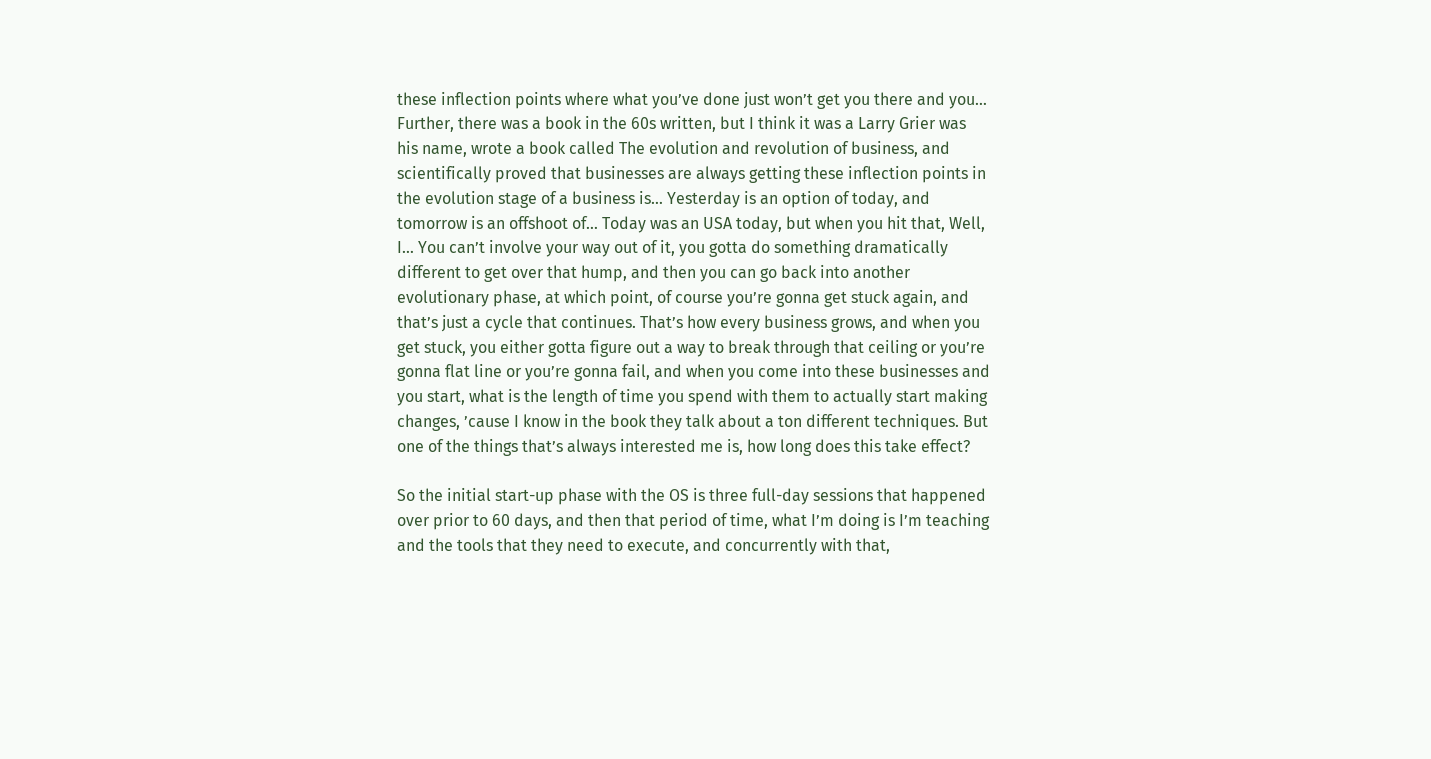these inflection points where what you’ve done just won’t get you there and you… Further, there was a book in the 60s written, but I think it was a Larry Grier was his name, wrote a book called The evolution and revolution of business, and scientifically proved that businesses are always getting these inflection points in the evolution stage of a business is… Yesterday is an option of today, and tomorrow is an offshoot of… Today was an USA today, but when you hit that, Well, I… You can’t involve your way out of it, you gotta do something dramatically different to get over that hump, and then you can go back into another evolutionary phase, at which point, of course you’re gonna get stuck again, and that’s just a cycle that continues. That’s how every business grows, and when you get stuck, you either gotta figure out a way to break through that ceiling or you’re gonna flat line or you’re gonna fail, and when you come into these businesses and you start, what is the length of time you spend with them to actually start making changes, ’cause I know in the book they talk about a ton different techniques. But one of the things that’s always interested me is, how long does this take effect?

So the initial start-up phase with the OS is three full-day sessions that happened over prior to 60 days, and then that period of time, what I’m doing is I’m teaching and the tools that they need to execute, and concurrently with that,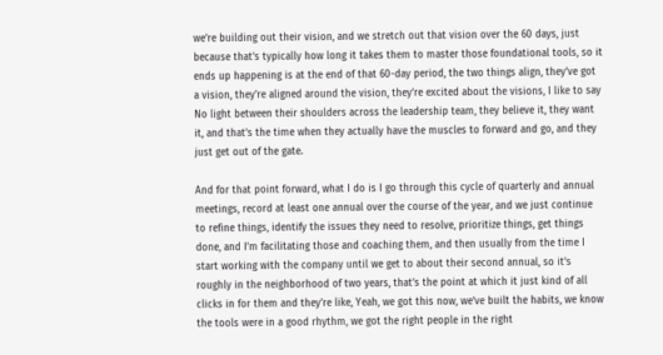we’re building out their vision, and we stretch out that vision over the 60 days, just because that’s typically how long it takes them to master those foundational tools, so it ends up happening is at the end of that 60-day period, the two things align, they’ve got a vision, they’re aligned around the vision, they’re excited about the visions, I like to say No light between their shoulders across the leadership team, they believe it, they want it, and that’s the time when they actually have the muscles to forward and go, and they just get out of the gate.

And for that point forward, what I do is I go through this cycle of quarterly and annual meetings, record at least one annual over the course of the year, and we just continue to refine things, identify the issues they need to resolve, prioritize things, get things done, and I’m facilitating those and coaching them, and then usually from the time I start working with the company until we get to about their second annual, so it’s roughly in the neighborhood of two years, that’s the point at which it just kind of all clicks in for them and they’re like, Yeah, we got this now, we’ve built the habits, we know the tools were in a good rhythm, we got the right people in the right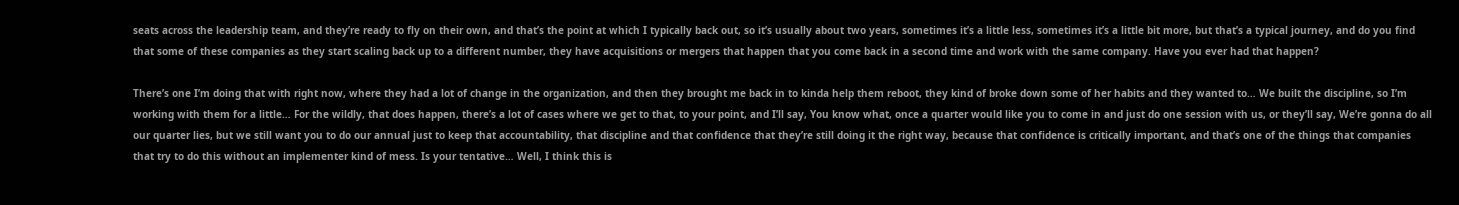seats across the leadership team, and they’re ready to fly on their own, and that’s the point at which I typically back out, so it’s usually about two years, sometimes it’s a little less, sometimes it’s a little bit more, but that’s a typical journey, and do you find that some of these companies as they start scaling back up to a different number, they have acquisitions or mergers that happen that you come back in a second time and work with the same company. Have you ever had that happen?

There’s one I’m doing that with right now, where they had a lot of change in the organization, and then they brought me back in to kinda help them reboot, they kind of broke down some of her habits and they wanted to… We built the discipline, so I’m working with them for a little… For the wildly, that does happen, there’s a lot of cases where we get to that, to your point, and I’ll say, You know what, once a quarter would like you to come in and just do one session with us, or they’ll say, We’re gonna do all our quarter lies, but we still want you to do our annual just to keep that accountability, that discipline and that confidence that they’re still doing it the right way, because that confidence is critically important, and that’s one of the things that companies that try to do this without an implementer kind of mess. Is your tentative… Well, I think this is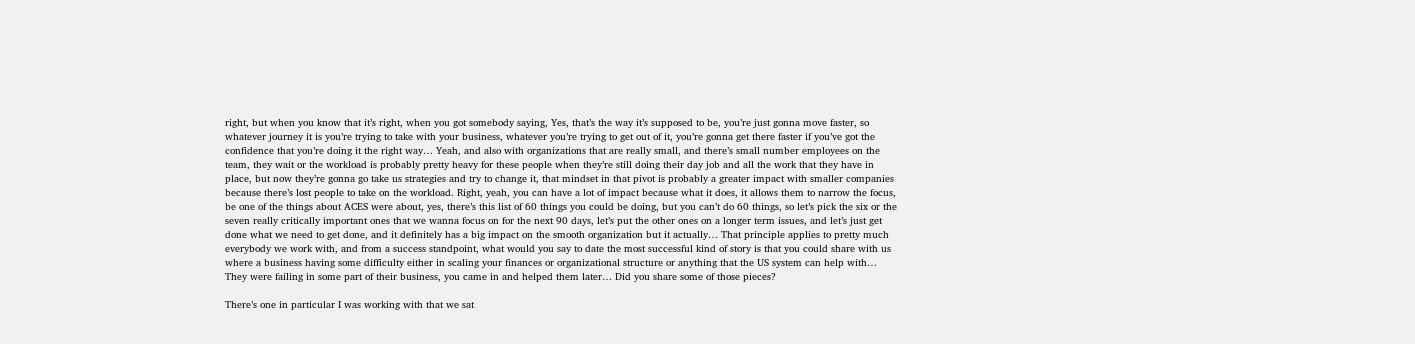right, but when you know that it’s right, when you got somebody saying, Yes, that’s the way it’s supposed to be, you’re just gonna move faster, so whatever journey it is you’re trying to take with your business, whatever you’re trying to get out of it, you’re gonna get there faster if you’ve got the confidence that you’re doing it the right way… Yeah, and also with organizations that are really small, and there’s small number employees on the team, they wait or the workload is probably pretty heavy for these people when they’re still doing their day job and all the work that they have in place, but now they’re gonna go take us strategies and try to change it, that mindset in that pivot is probably a greater impact with smaller companies because there’s lost people to take on the workload. Right, yeah, you can have a lot of impact because what it does, it allows them to narrow the focus, be one of the things about ACES were about, yes, there’s this list of 60 things you could be doing, but you can’t do 60 things, so let’s pick the six or the seven really critically important ones that we wanna focus on for the next 90 days, let’s put the other ones on a longer term issues, and let’s just get done what we need to get done, and it definitely has a big impact on the smooth organization but it actually… That principle applies to pretty much everybody we work with, and from a success standpoint, what would you say to date the most successful kind of story is that you could share with us where a business having some difficulty either in scaling your finances or organizational structure or anything that the US system can help with… They were failing in some part of their business, you came in and helped them later… Did you share some of those pieces?

There’s one in particular I was working with that we sat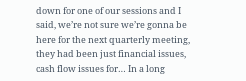down for one of our sessions and I said, we’re not sure we’re gonna be here for the next quarterly meeting, they had been just financial issues, cash flow issues for… In a long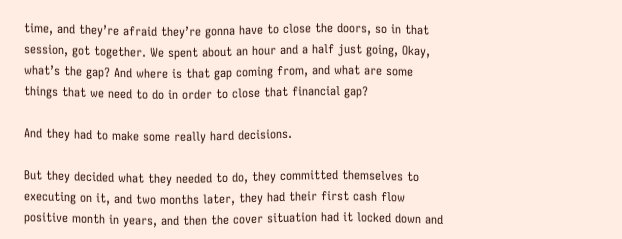time, and they’re afraid they’re gonna have to close the doors, so in that session, got together. We spent about an hour and a half just going, Okay, what’s the gap? And where is that gap coming from, and what are some things that we need to do in order to close that financial gap?

And they had to make some really hard decisions.

But they decided what they needed to do, they committed themselves to executing on it, and two months later, they had their first cash flow positive month in years, and then the cover situation had it locked down and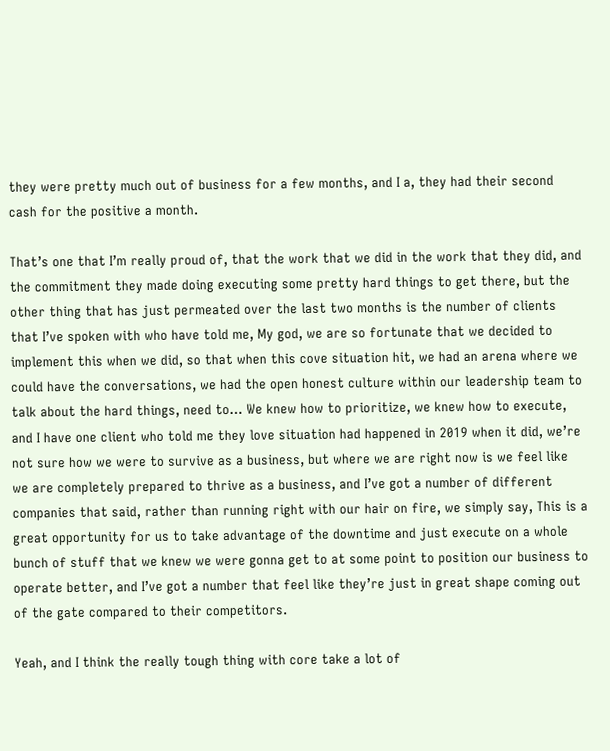they were pretty much out of business for a few months, and I a, they had their second cash for the positive a month.

That’s one that I’m really proud of, that the work that we did in the work that they did, and the commitment they made doing executing some pretty hard things to get there, but the other thing that has just permeated over the last two months is the number of clients that I’ve spoken with who have told me, My god, we are so fortunate that we decided to implement this when we did, so that when this cove situation hit, we had an arena where we could have the conversations, we had the open honest culture within our leadership team to talk about the hard things, need to… We knew how to prioritize, we knew how to execute, and I have one client who told me they love situation had happened in 2019 when it did, we’re not sure how we were to survive as a business, but where we are right now is we feel like we are completely prepared to thrive as a business, and I’ve got a number of different companies that said, rather than running right with our hair on fire, we simply say, This is a great opportunity for us to take advantage of the downtime and just execute on a whole bunch of stuff that we knew we were gonna get to at some point to position our business to operate better, and I’ve got a number that feel like they’re just in great shape coming out of the gate compared to their competitors.

Yeah, and I think the really tough thing with core take a lot of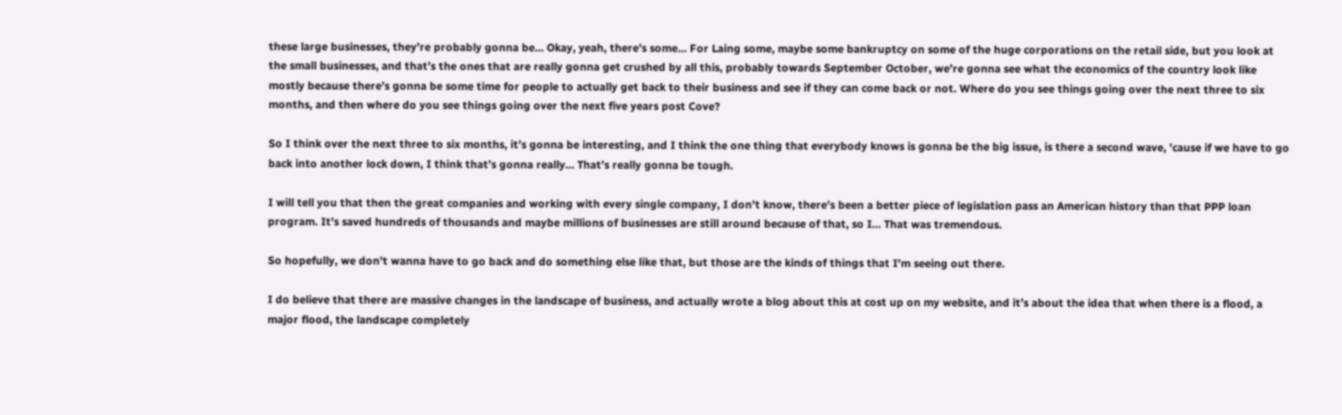these large businesses, they’re probably gonna be… Okay, yeah, there’s some… For Laing some, maybe some bankruptcy on some of the huge corporations on the retail side, but you look at the small businesses, and that’s the ones that are really gonna get crushed by all this, probably towards September October, we’re gonna see what the economics of the country look like mostly because there’s gonna be some time for people to actually get back to their business and see if they can come back or not. Where do you see things going over the next three to six months, and then where do you see things going over the next five years post Cove?

So I think over the next three to six months, it’s gonna be interesting, and I think the one thing that everybody knows is gonna be the big issue, is there a second wave, ’cause if we have to go back into another lock down, I think that’s gonna really… That’s really gonna be tough.

I will tell you that then the great companies and working with every single company, I don’t know, there’s been a better piece of legislation pass an American history than that PPP loan program. It’s saved hundreds of thousands and maybe millions of businesses are still around because of that, so I… That was tremendous.

So hopefully, we don’t wanna have to go back and do something else like that, but those are the kinds of things that I’m seeing out there.

I do believe that there are massive changes in the landscape of business, and actually wrote a blog about this at cost up on my website, and it’s about the idea that when there is a flood, a major flood, the landscape completely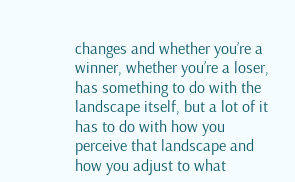changes and whether you’re a winner, whether you’re a loser, has something to do with the landscape itself, but a lot of it has to do with how you perceive that landscape and how you adjust to what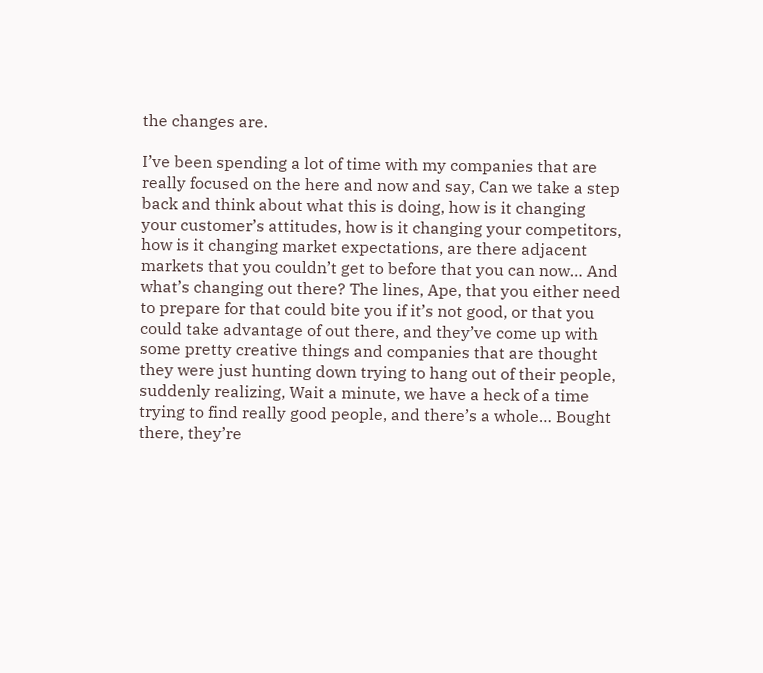the changes are.

I’ve been spending a lot of time with my companies that are really focused on the here and now and say, Can we take a step back and think about what this is doing, how is it changing your customer’s attitudes, how is it changing your competitors, how is it changing market expectations, are there adjacent markets that you couldn’t get to before that you can now… And what’s changing out there? The lines, Ape, that you either need to prepare for that could bite you if it’s not good, or that you could take advantage of out there, and they’ve come up with some pretty creative things and companies that are thought they were just hunting down trying to hang out of their people, suddenly realizing, Wait a minute, we have a heck of a time trying to find really good people, and there’s a whole… Bought there, they’re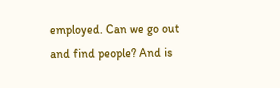employed. Can we go out and find people? And is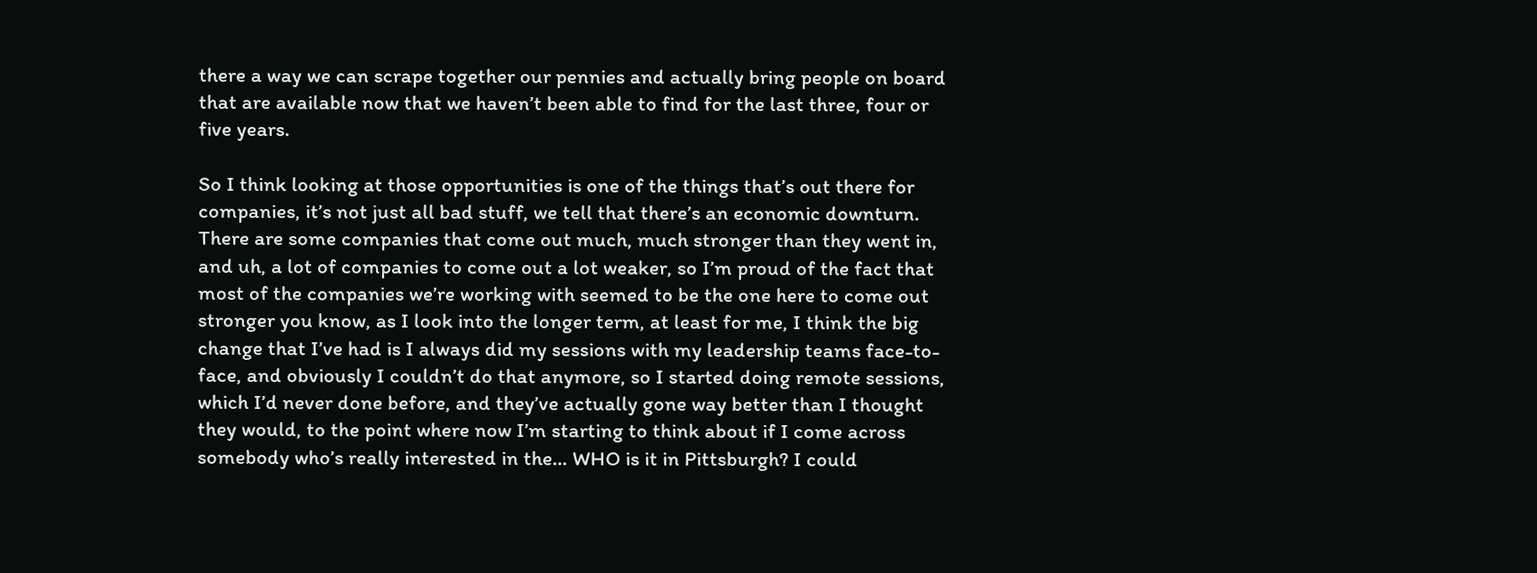there a way we can scrape together our pennies and actually bring people on board that are available now that we haven’t been able to find for the last three, four or five years.

So I think looking at those opportunities is one of the things that’s out there for companies, it’s not just all bad stuff, we tell that there’s an economic downturn. There are some companies that come out much, much stronger than they went in, and uh, a lot of companies to come out a lot weaker, so I’m proud of the fact that most of the companies we’re working with seemed to be the one here to come out stronger you know, as I look into the longer term, at least for me, I think the big change that I’ve had is I always did my sessions with my leadership teams face-to-face, and obviously I couldn’t do that anymore, so I started doing remote sessions, which I’d never done before, and they’ve actually gone way better than I thought they would, to the point where now I’m starting to think about if I come across somebody who’s really interested in the… WHO is it in Pittsburgh? I could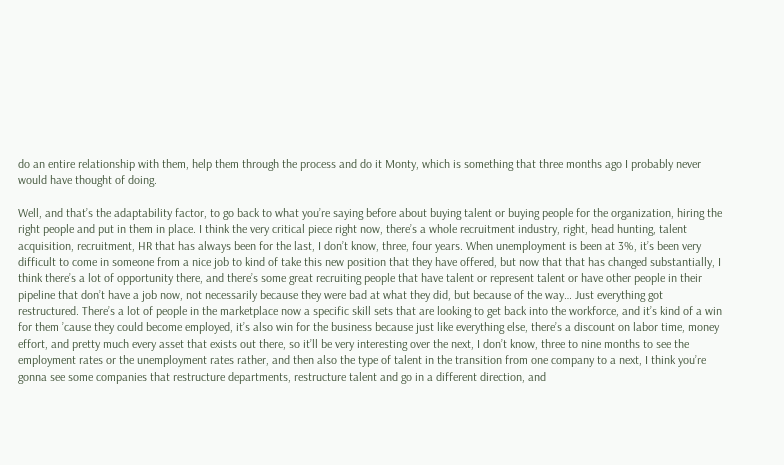do an entire relationship with them, help them through the process and do it Monty, which is something that three months ago I probably never would have thought of doing.

Well, and that’s the adaptability factor, to go back to what you’re saying before about buying talent or buying people for the organization, hiring the right people and put in them in place. I think the very critical piece right now, there’s a whole recruitment industry, right, head hunting, talent acquisition, recruitment, HR that has always been for the last, I don’t know, three, four years. When unemployment is been at 3%, it’s been very difficult to come in someone from a nice job to kind of take this new position that they have offered, but now that that has changed substantially, I think there’s a lot of opportunity there, and there’s some great recruiting people that have talent or represent talent or have other people in their pipeline that don’t have a job now, not necessarily because they were bad at what they did, but because of the way… Just everything got restructured. There’s a lot of people in the marketplace now a specific skill sets that are looking to get back into the workforce, and it’s kind of a win for them ’cause they could become employed, it’s also win for the business because just like everything else, there’s a discount on labor time, money effort, and pretty much every asset that exists out there, so it’ll be very interesting over the next, I don’t know, three to nine months to see the employment rates or the unemployment rates rather, and then also the type of talent in the transition from one company to a next, I think you’re gonna see some companies that restructure departments, restructure talent and go in a different direction, and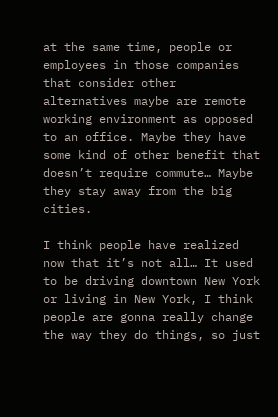at the same time, people or employees in those companies that consider other alternatives maybe are remote working environment as opposed to an office. Maybe they have some kind of other benefit that doesn’t require commute… Maybe they stay away from the big cities.

I think people have realized now that it’s not all… It used to be driving downtown New York or living in New York, I think people are gonna really change the way they do things, so just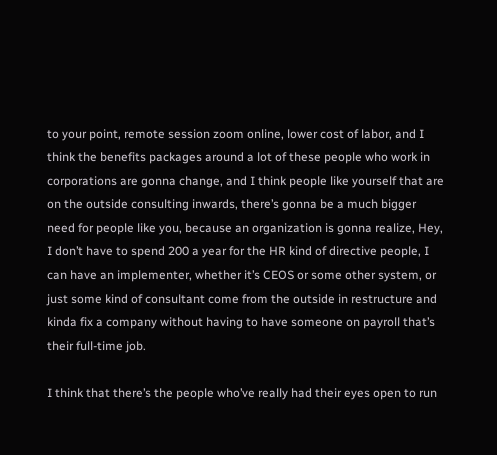to your point, remote session zoom online, lower cost of labor, and I think the benefits packages around a lot of these people who work in corporations are gonna change, and I think people like yourself that are on the outside consulting inwards, there’s gonna be a much bigger need for people like you, because an organization is gonna realize, Hey, I don’t have to spend 200 a year for the HR kind of directive people, I can have an implementer, whether it’s CEOS or some other system, or just some kind of consultant come from the outside in restructure and kinda fix a company without having to have someone on payroll that’s their full-time job.

I think that there’s the people who’ve really had their eyes open to run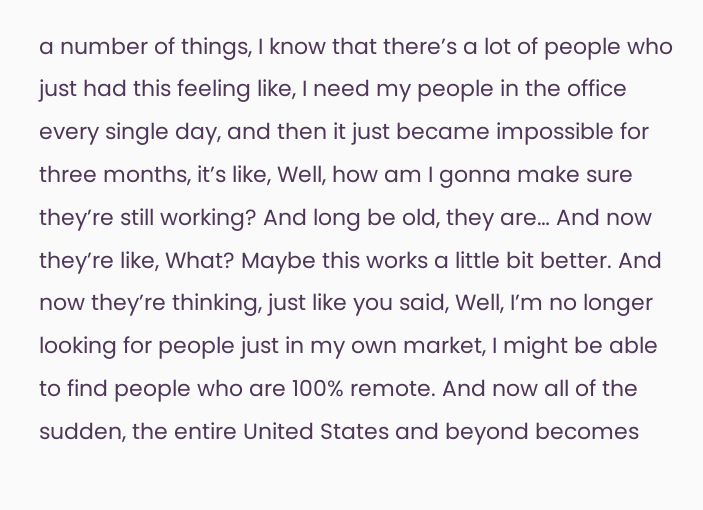a number of things, I know that there’s a lot of people who just had this feeling like, I need my people in the office every single day, and then it just became impossible for three months, it’s like, Well, how am I gonna make sure they’re still working? And long be old, they are… And now they’re like, What? Maybe this works a little bit better. And now they’re thinking, just like you said, Well, I’m no longer looking for people just in my own market, I might be able to find people who are 100% remote. And now all of the sudden, the entire United States and beyond becomes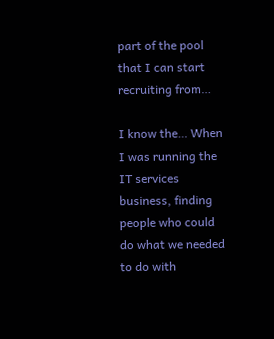part of the pool that I can start recruiting from…

I know the… When I was running the IT services business, finding people who could do what we needed to do with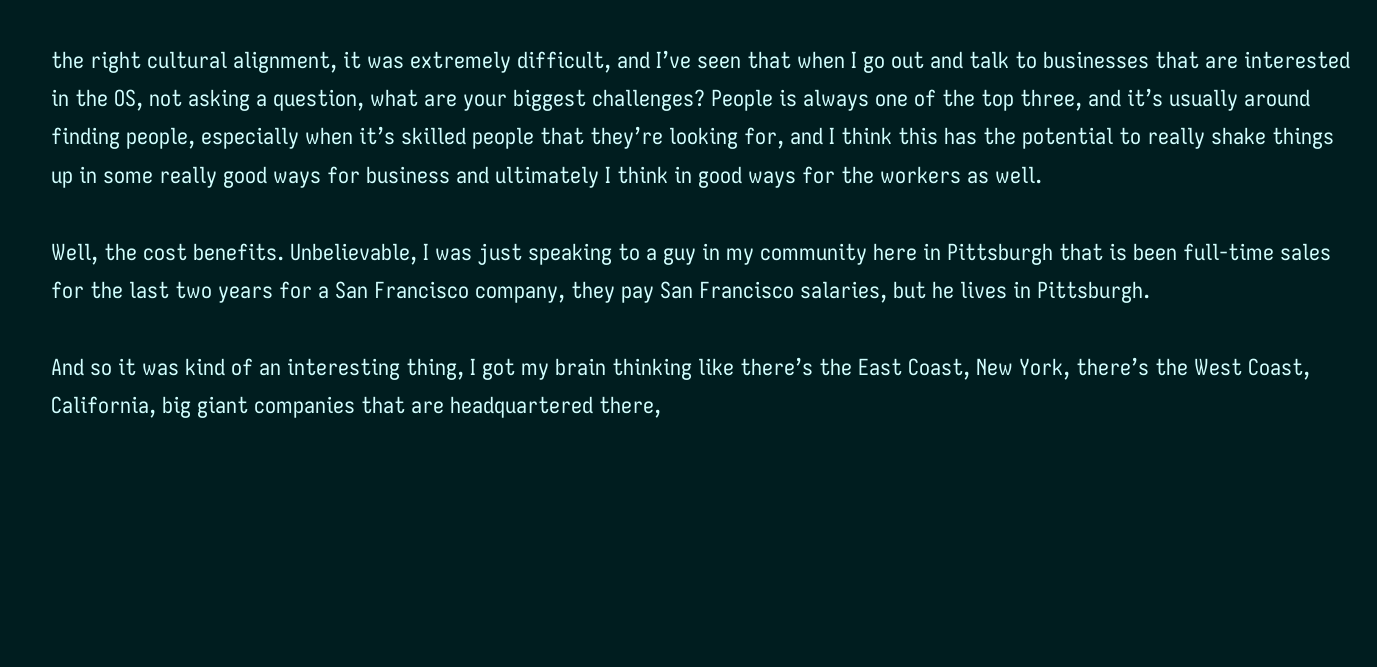the right cultural alignment, it was extremely difficult, and I’ve seen that when I go out and talk to businesses that are interested in the OS, not asking a question, what are your biggest challenges? People is always one of the top three, and it’s usually around finding people, especially when it’s skilled people that they’re looking for, and I think this has the potential to really shake things up in some really good ways for business and ultimately I think in good ways for the workers as well.

Well, the cost benefits. Unbelievable, I was just speaking to a guy in my community here in Pittsburgh that is been full-time sales for the last two years for a San Francisco company, they pay San Francisco salaries, but he lives in Pittsburgh.

And so it was kind of an interesting thing, I got my brain thinking like there’s the East Coast, New York, there’s the West Coast, California, big giant companies that are headquartered there,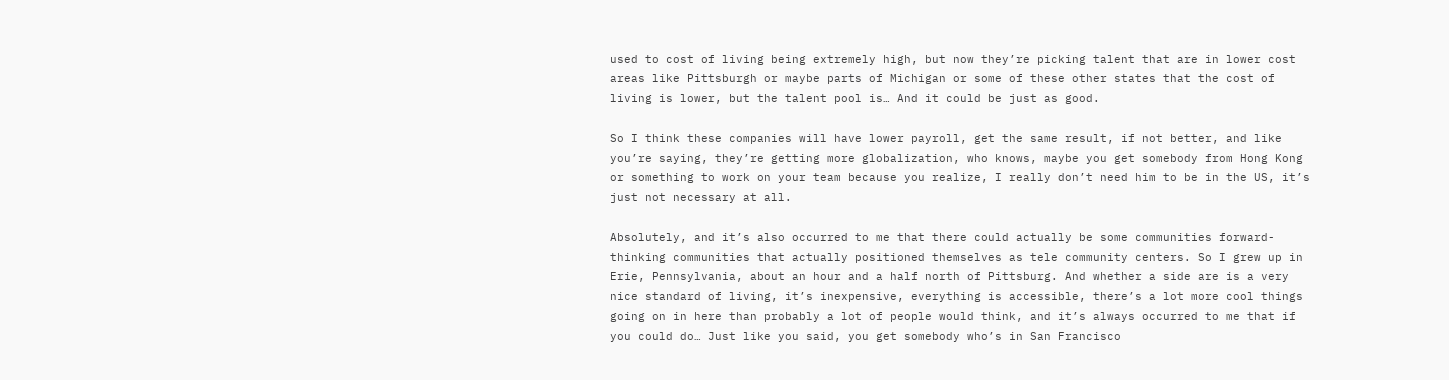used to cost of living being extremely high, but now they’re picking talent that are in lower cost areas like Pittsburgh or maybe parts of Michigan or some of these other states that the cost of living is lower, but the talent pool is… And it could be just as good.

So I think these companies will have lower payroll, get the same result, if not better, and like you’re saying, they’re getting more globalization, who knows, maybe you get somebody from Hong Kong or something to work on your team because you realize, I really don’t need him to be in the US, it’s just not necessary at all.

Absolutely, and it’s also occurred to me that there could actually be some communities forward-thinking communities that actually positioned themselves as tele community centers. So I grew up in Erie, Pennsylvania, about an hour and a half north of Pittsburg. And whether a side are is a very nice standard of living, it’s inexpensive, everything is accessible, there’s a lot more cool things going on in here than probably a lot of people would think, and it’s always occurred to me that if you could do… Just like you said, you get somebody who’s in San Francisco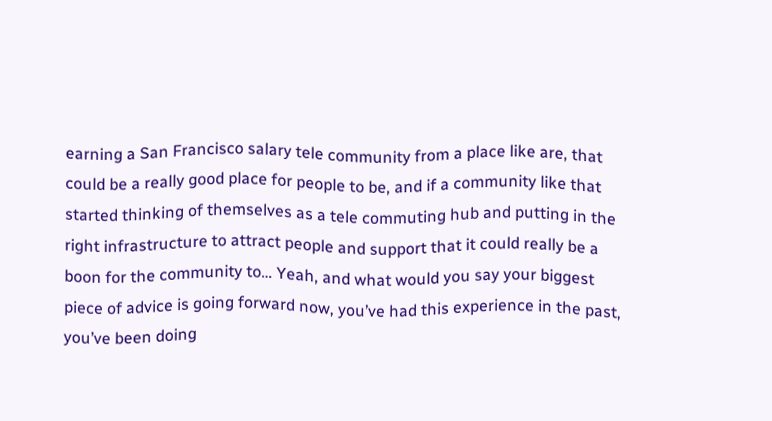earning a San Francisco salary tele community from a place like are, that could be a really good place for people to be, and if a community like that started thinking of themselves as a tele commuting hub and putting in the right infrastructure to attract people and support that it could really be a boon for the community to… Yeah, and what would you say your biggest piece of advice is going forward now, you’ve had this experience in the past, you’ve been doing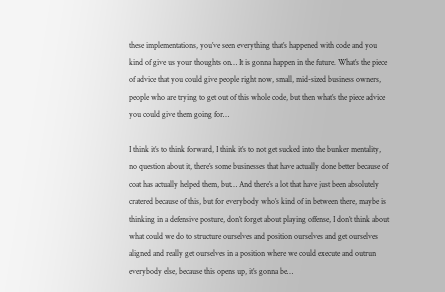these implementations, you’ve seen everything that’s happened with code and you kind of give us your thoughts on… It is gonna happen in the future. What’s the piece of advice that you could give people right now, small, mid-sized business owners, people who are trying to get out of this whole code, but then what’s the piece advice you could give them going for…

I think it’s to think forward, I think it’s to not get sucked into the bunker mentality, no question about it, there’s some businesses that have actually done better because of coat has actually helped them, but… And there’s a lot that have just been absolutely cratered because of this, but for everybody who’s kind of in between there, maybe is thinking in a defensive posture, don’t forget about playing offense, I don’t think about what could we do to structure ourselves and position ourselves and get ourselves aligned and really get ourselves in a position where we could execute and outrun everybody else, because this opens up, it’s gonna be…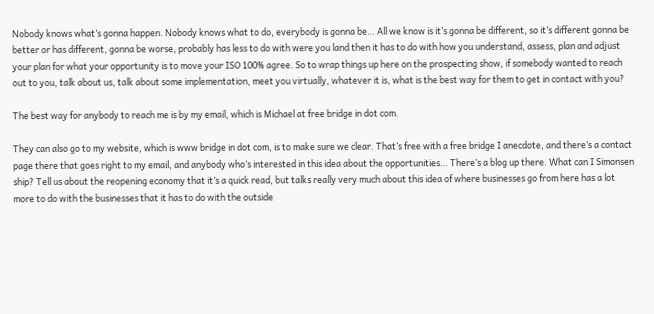Nobody knows what’s gonna happen. Nobody knows what to do, everybody is gonna be… All we know is it’s gonna be different, so it’s different gonna be better or has different, gonna be worse, probably has less to do with were you land then it has to do with how you understand, assess, plan and adjust your plan for what your opportunity is to move your ISO 100% agree. So to wrap things up here on the prospecting show, if somebody wanted to reach out to you, talk about us, talk about some implementation, meet you virtually, whatever it is, what is the best way for them to get in contact with you?

The best way for anybody to reach me is by my email, which is Michael at free bridge in dot com.

They can also go to my website, which is www bridge in dot com, is to make sure we clear. That’s free with a free bridge I anecdote, and there’s a contact page there that goes right to my email, and anybody who’s interested in this idea about the opportunities… There’s a blog up there. What can I Simonsen ship? Tell us about the reopening economy that it’s a quick read, but talks really very much about this idea of where businesses go from here has a lot more to do with the businesses that it has to do with the outside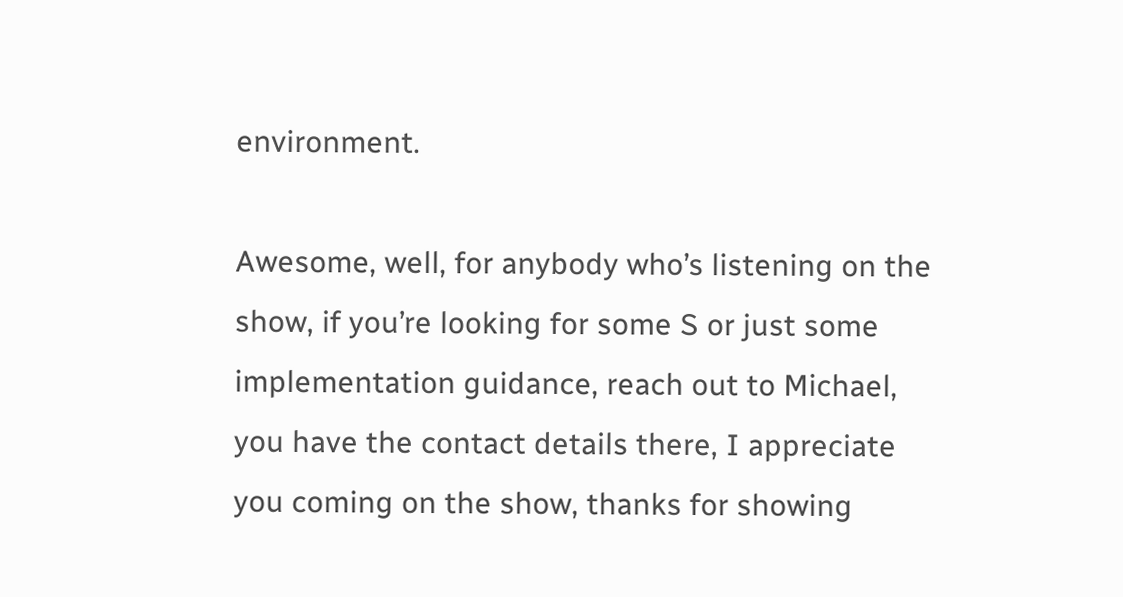environment.

Awesome, well, for anybody who’s listening on the show, if you’re looking for some S or just some implementation guidance, reach out to Michael, you have the contact details there, I appreciate you coming on the show, thanks for showing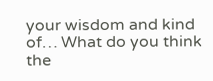your wisdom and kind of… What do you think the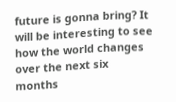future is gonna bring? It will be interesting to see how the world changes over the next six months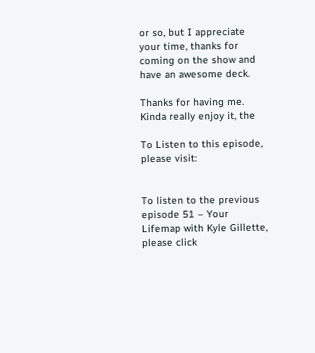or so, but I appreciate your time, thanks for coming on the show and have an awesome deck.

Thanks for having me. Kinda really enjoy it, the

To Listen to this episode, please visit:


To listen to the previous episode 51 – Your Lifemap with Kyle Gillette, please click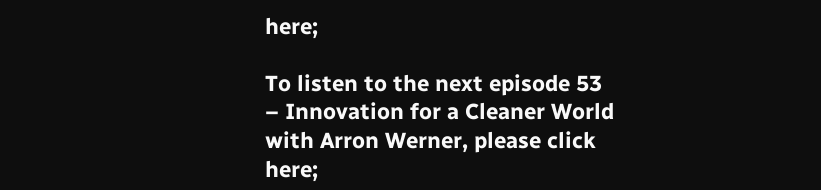here;

To listen to the next episode 53 – Innovation for a Cleaner World with Arron Werner, please click here;